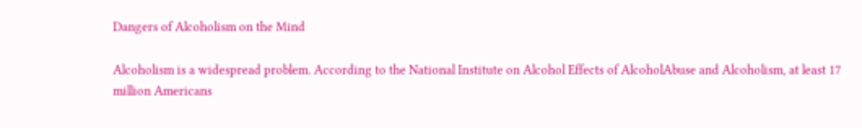Dangers of Alcoholism on the Mind

Alcoholism is a widespread problem. According to the National Institute on Alcohol Effects of AlcoholAbuse and Alcoholism, at least 17 million Americans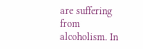are suffering from alcoholism. In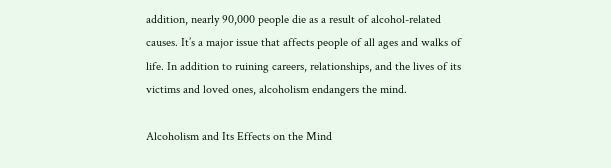addition, nearly 90,000 people die as a result of alcohol-related causes. It’s a major issue that affects people of all ages and walks of life. In addition to ruining careers, relationships, and the lives of its victims and loved ones, alcoholism endangers the mind.

Alcoholism and Its Effects on the Mind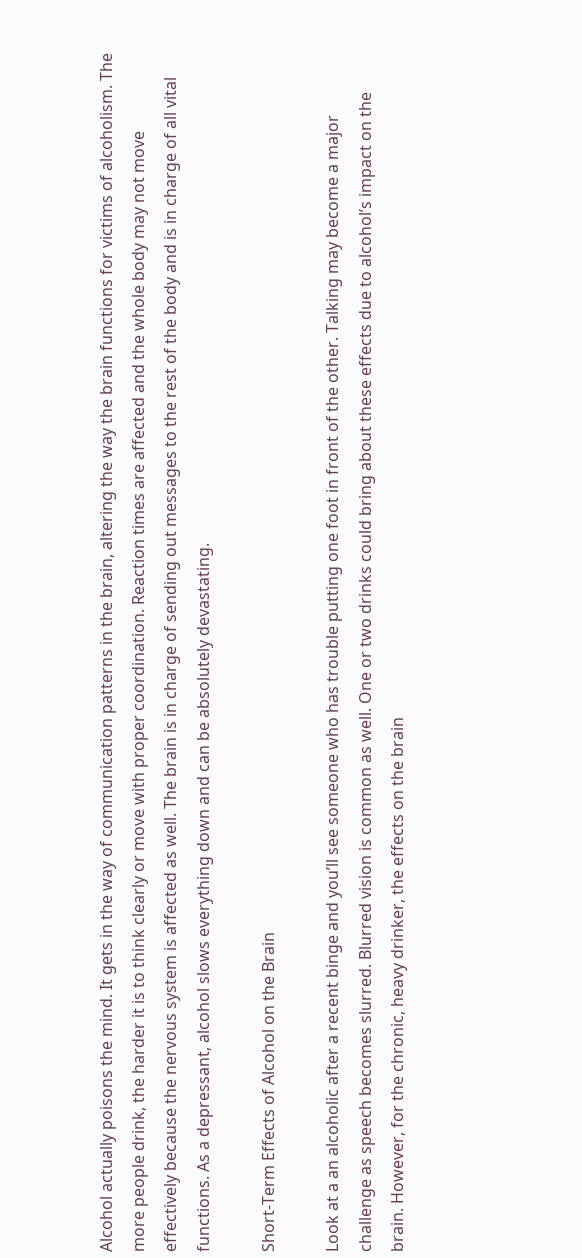Alcohol actually poisons the mind. It gets in the way of communication patterns in the brain, altering the way the brain functions for victims of alcoholism. The more people drink, the harder it is to think clearly or move with proper coordination. Reaction times are affected and the whole body may not move effectively because the nervous system is affected as well. The brain is in charge of sending out messages to the rest of the body and is in charge of all vital functions. As a depressant, alcohol slows everything down and can be absolutely devastating.

Short-Term Effects of Alcohol on the Brain

Look at a an alcoholic after a recent binge and you’ll see someone who has trouble putting one foot in front of the other. Talking may become a major challenge as speech becomes slurred. Blurred vision is common as well. One or two drinks could bring about these effects due to alcohol’s impact on the brain. However, for the chronic, heavy drinker, the effects on the brain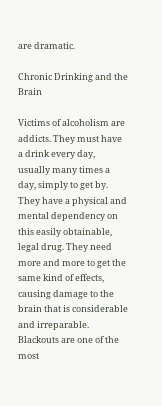are dramatic.

Chronic Drinking and the Brain

Victims of alcoholism are addicts. They must have a drink every day, usually many times a day, simply to get by. They have a physical and mental dependency on this easily obtainable, legal drug. They need more and more to get the same kind of effects, causing damage to the brain that is considerable and irreparable. Blackouts are one of the most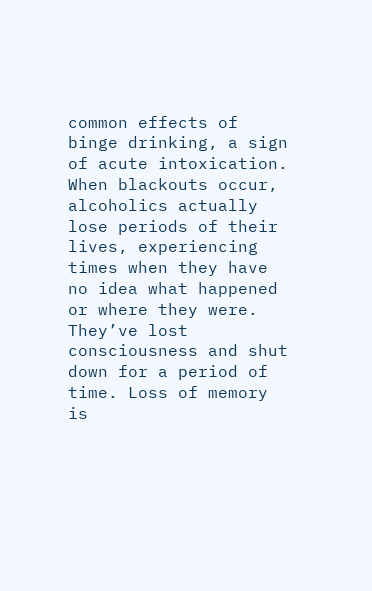common effects of binge drinking, a sign of acute intoxication. When blackouts occur, alcoholics actually lose periods of their lives, experiencing times when they have no idea what happened or where they were. They’ve lost consciousness and shut down for a period of time. Loss of memory is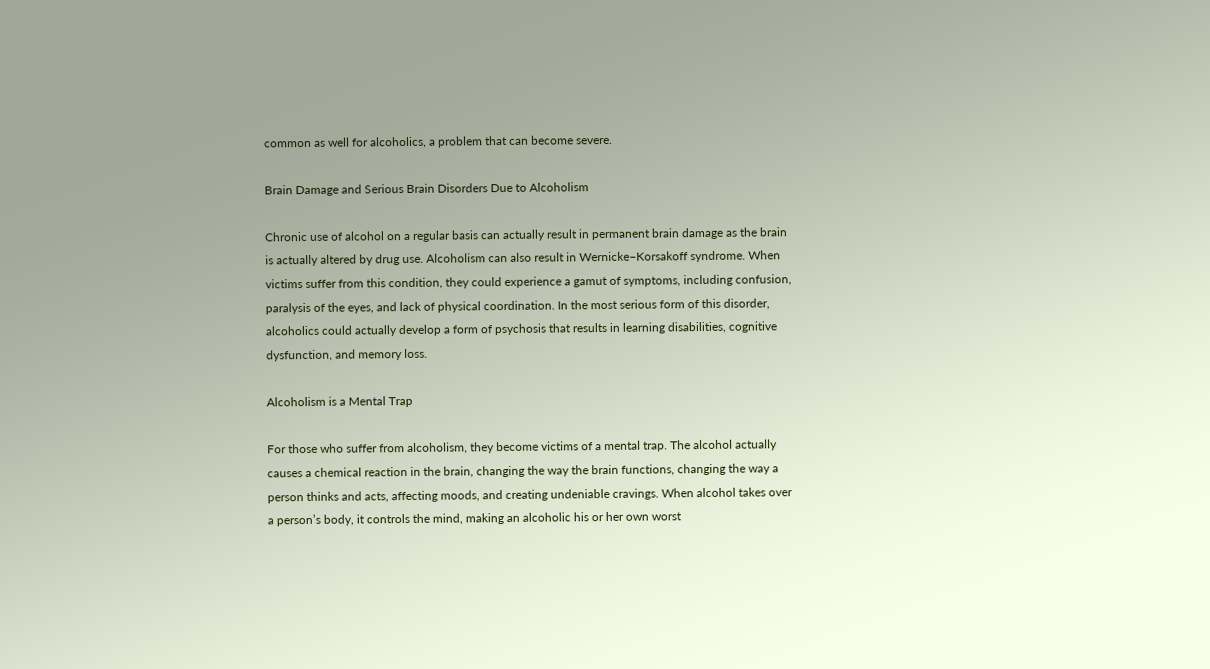common as well for alcoholics, a problem that can become severe.

Brain Damage and Serious Brain Disorders Due to Alcoholism

Chronic use of alcohol on a regular basis can actually result in permanent brain damage as the brain is actually altered by drug use. Alcoholism can also result in Wernicke–Korsakoff syndrome. When victims suffer from this condition, they could experience a gamut of symptoms, including confusion, paralysis of the eyes, and lack of physical coordination. In the most serious form of this disorder, alcoholics could actually develop a form of psychosis that results in learning disabilities, cognitive dysfunction, and memory loss.

Alcoholism is a Mental Trap

For those who suffer from alcoholism, they become victims of a mental trap. The alcohol actually causes a chemical reaction in the brain, changing the way the brain functions, changing the way a person thinks and acts, affecting moods, and creating undeniable cravings. When alcohol takes over a person’s body, it controls the mind, making an alcoholic his or her own worst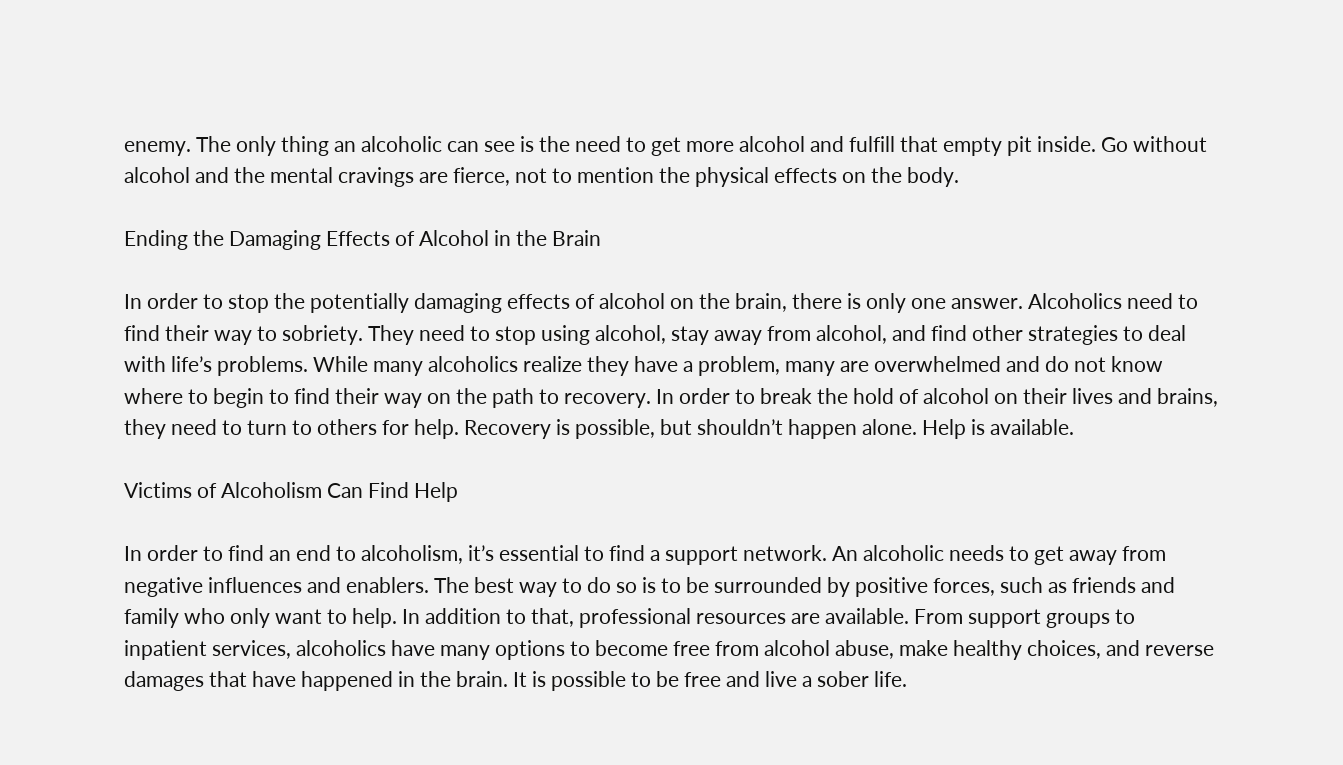enemy. The only thing an alcoholic can see is the need to get more alcohol and fulfill that empty pit inside. Go without alcohol and the mental cravings are fierce, not to mention the physical effects on the body.

Ending the Damaging Effects of Alcohol in the Brain

In order to stop the potentially damaging effects of alcohol on the brain, there is only one answer. Alcoholics need to find their way to sobriety. They need to stop using alcohol, stay away from alcohol, and find other strategies to deal with life’s problems. While many alcoholics realize they have a problem, many are overwhelmed and do not know where to begin to find their way on the path to recovery. In order to break the hold of alcohol on their lives and brains, they need to turn to others for help. Recovery is possible, but shouldn’t happen alone. Help is available.

Victims of Alcoholism Can Find Help

In order to find an end to alcoholism, it’s essential to find a support network. An alcoholic needs to get away from negative influences and enablers. The best way to do so is to be surrounded by positive forces, such as friends and family who only want to help. In addition to that, professional resources are available. From support groups to inpatient services, alcoholics have many options to become free from alcohol abuse, make healthy choices, and reverse damages that have happened in the brain. It is possible to be free and live a sober life.